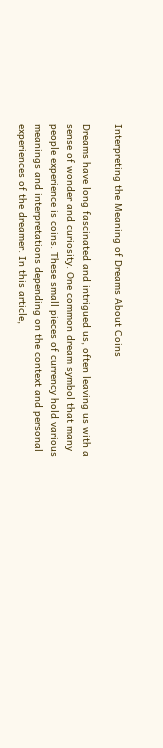Interpreting the Meaning of Dreams About Coins

Dreams have long fascinated and intrigued us, often leaving us with a sense of wonder and curiosity. One common dream symbol that many people experience is coins. These small pieces of currency hold various meanings and interpretations depending on the context and personal experiences of the dreamer. In this article,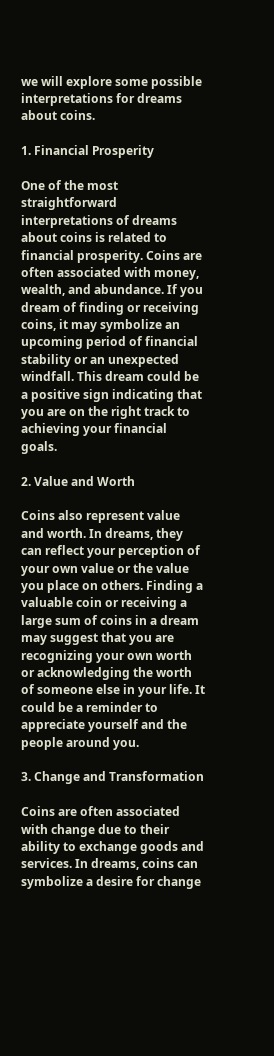we will explore some possible interpretations for dreams about coins.

1. Financial Prosperity

One of the most straightforward interpretations of dreams about coins is related to financial prosperity. Coins are often associated with money, wealth, and abundance. If you dream of finding or receiving coins, it may symbolize an upcoming period of financial stability or an unexpected windfall. This dream could be a positive sign indicating that you are on the right track to achieving your financial goals.

2. Value and Worth

Coins also represent value and worth. In dreams, they can reflect your perception of your own value or the value you place on others. Finding a valuable coin or receiving a large sum of coins in a dream may suggest that you are recognizing your own worth or acknowledging the worth of someone else in your life. It could be a reminder to appreciate yourself and the people around you.

3. Change and Transformation

Coins are often associated with change due to their ability to exchange goods and services. In dreams, coins can symbolize a desire for change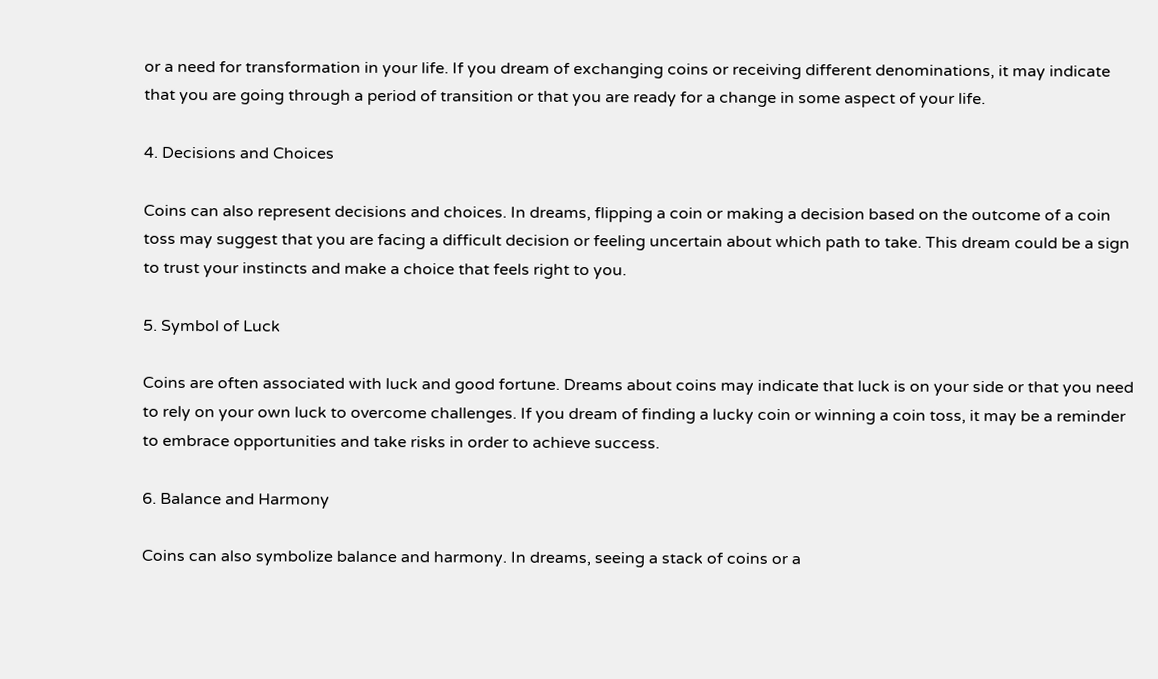or a need for transformation in your life. If you dream of exchanging coins or receiving different denominations, it may indicate that you are going through a period of transition or that you are ready for a change in some aspect of your life.

4. Decisions and Choices

Coins can also represent decisions and choices. In dreams, flipping a coin or making a decision based on the outcome of a coin toss may suggest that you are facing a difficult decision or feeling uncertain about which path to take. This dream could be a sign to trust your instincts and make a choice that feels right to you.

5. Symbol of Luck

Coins are often associated with luck and good fortune. Dreams about coins may indicate that luck is on your side or that you need to rely on your own luck to overcome challenges. If you dream of finding a lucky coin or winning a coin toss, it may be a reminder to embrace opportunities and take risks in order to achieve success.

6. Balance and Harmony

Coins can also symbolize balance and harmony. In dreams, seeing a stack of coins or a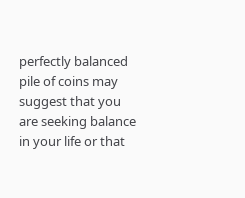perfectly balanced pile of coins may suggest that you are seeking balance in your life or that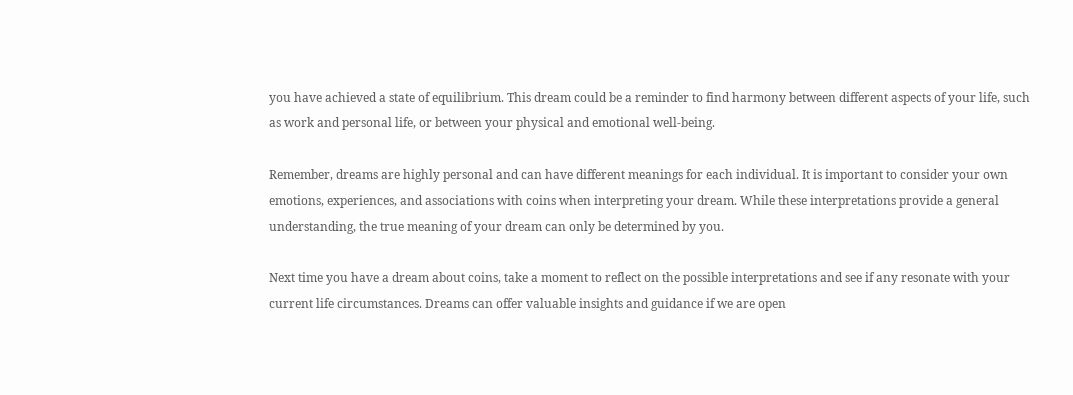you have achieved a state of equilibrium. This dream could be a reminder to find harmony between different aspects of your life, such as work and personal life, or between your physical and emotional well-being.

Remember, dreams are highly personal and can have different meanings for each individual. It is important to consider your own emotions, experiences, and associations with coins when interpreting your dream. While these interpretations provide a general understanding, the true meaning of your dream can only be determined by you.

Next time you have a dream about coins, take a moment to reflect on the possible interpretations and see if any resonate with your current life circumstances. Dreams can offer valuable insights and guidance if we are open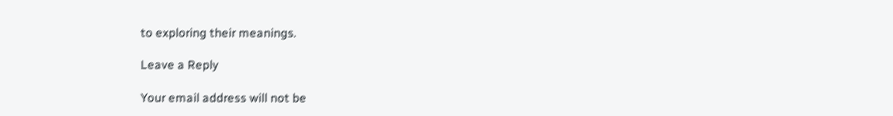to exploring their meanings.

Leave a Reply

Your email address will not be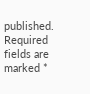published. Required fields are marked *